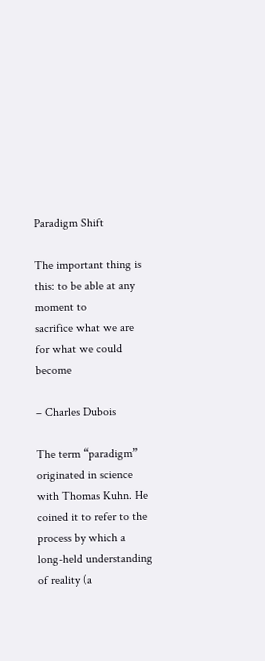Paradigm Shift

The important thing is this: to be able at any moment to
sacrifice what we are for what we could become

– Charles Dubois

The term “paradigm” originated in science with Thomas Kuhn. He coined it to refer to the process by which a long-held understanding of reality (a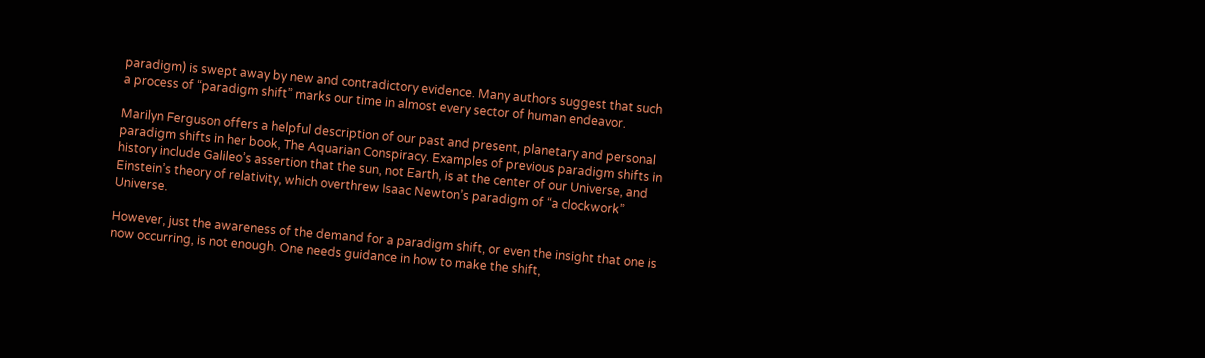paradigm) is swept away by new and contradictory evidence. Many authors suggest that such a process of “paradigm shift” marks our time in almost every sector of human endeavor.

Marilyn Ferguson offers a helpful description of our past and present, planetary and personal paradigm shifts in her book, The Aquarian Conspiracy. Examples of previous paradigm shifts in history include Galileo’s assertion that the sun, not Earth, is at the center of our Universe, and Einstein’s theory of relativity, which overthrew Isaac Newton’s paradigm of “a clockwork” Universe.

However, just the awareness of the demand for a paradigm shift, or even the insight that one is now occurring, is not enough. One needs guidance in how to make the shift,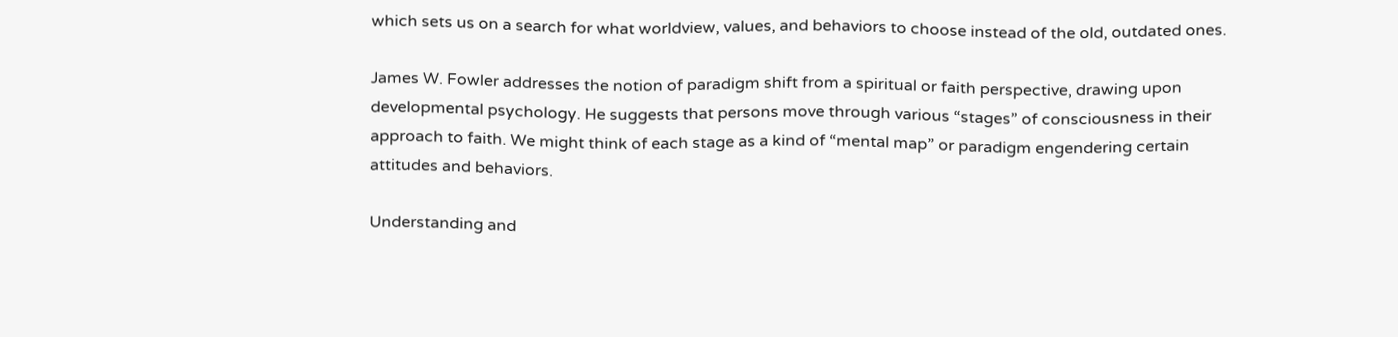which sets us on a search for what worldview, values, and behaviors to choose instead of the old, outdated ones.

James W. Fowler addresses the notion of paradigm shift from a spiritual or faith perspective, drawing upon developmental psychology. He suggests that persons move through various “stages” of consciousness in their approach to faith. We might think of each stage as a kind of “mental map” or paradigm engendering certain attitudes and behaviors.

Understanding and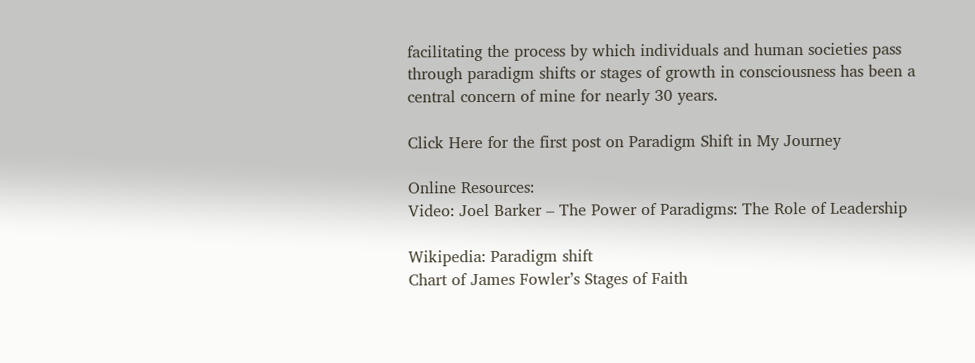facilitating the process by which individuals and human societies pass through paradigm shifts or stages of growth in consciousness has been a central concern of mine for nearly 30 years.

Click Here for the first post on Paradigm Shift in My Journey

Online Resources:
Video: Joel Barker – The Power of Paradigms: The Role of Leadership

Wikipedia: Paradigm shift
Chart of James Fowler’s Stages of Faith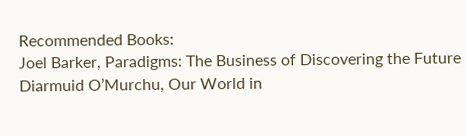Recommended Books:
Joel Barker, Paradigms: The Business of Discovering the Future
Diarmuid O’Murchu, Our World in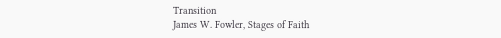Transition
James W. Fowler, Stages of Faith